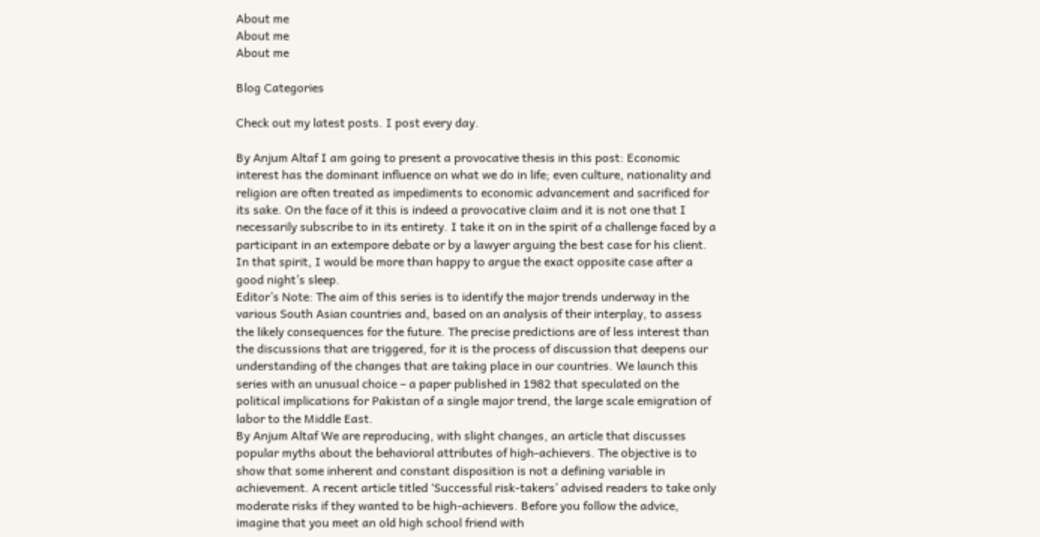About me
About me
About me

Blog Categories

Check out my latest posts. I post every day.

By Anjum Altaf I am going to present a provocative thesis in this post: Economic interest has the dominant influence on what we do in life; even culture, nationality and religion are often treated as impediments to economic advancement and sacrificed for its sake. On the face of it this is indeed a provocative claim and it is not one that I necessarily subscribe to in its entirety. I take it on in the spirit of a challenge faced by a participant in an extempore debate or by a lawyer arguing the best case for his client. In that spirit, I would be more than happy to argue the exact opposite case after a good night’s sleep.
Editor’s Note: The aim of this series is to identify the major trends underway in the various South Asian countries and, based on an analysis of their interplay, to assess the likely consequences for the future. The precise predictions are of less interest than the discussions that are triggered, for it is the process of discussion that deepens our understanding of the changes that are taking place in our countries. We launch this series with an unusual choice – a paper published in 1982 that speculated on the political implications for Pakistan of a single major trend, the large scale emigration of labor to the Middle East.
By Anjum Altaf We are reproducing, with slight changes, an article that discusses popular myths about the behavioral attributes of high-achievers. The objective is to show that some inherent and constant disposition is not a defining variable in achievement. A recent article titled ‘Successful risk-takers’ advised readers to take only moderate risks if they wanted to be high-achievers. Before you follow the advice, imagine that you meet an old high school friend with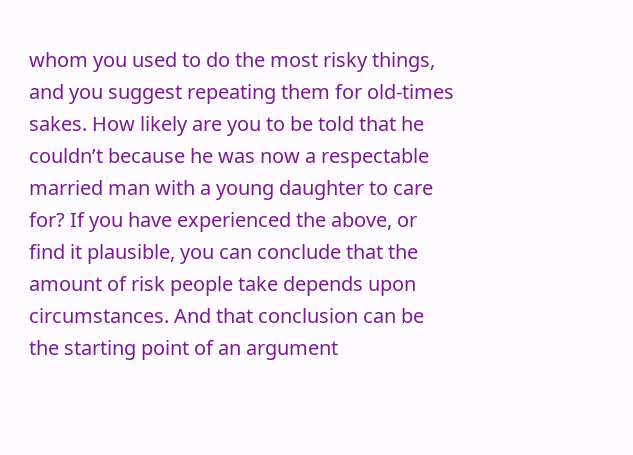whom you used to do the most risky things, and you suggest repeating them for old-times sakes. How likely are you to be told that he couldn’t because he was now a respectable married man with a young daughter to care for? If you have experienced the above, or find it plausible, you can conclude that the amount of risk people take depends upon circumstances. And that conclusion can be the starting point of an argument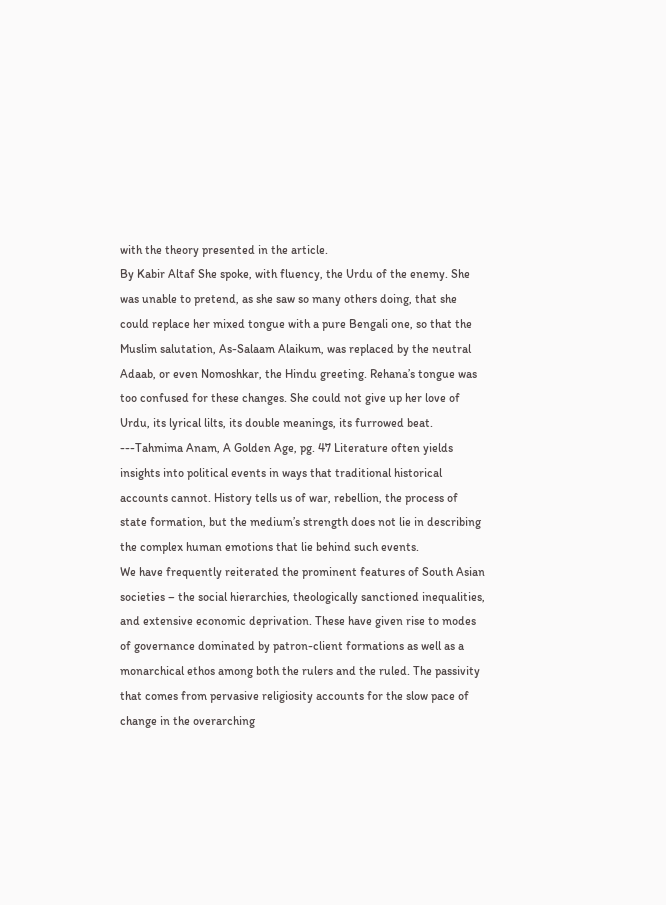with the theory presented in the article.
By Kabir Altaf She spoke, with fluency, the Urdu of the enemy. She was unable to pretend, as she saw so many others doing, that she could replace her mixed tongue with a pure Bengali one, so that the Muslim salutation, As-Salaam Alaikum, was replaced by the neutral Adaab, or even Nomoshkar, the Hindu greeting. Rehana’s tongue was too confused for these changes. She could not give up her love of Urdu, its lyrical lilts, its double meanings, its furrowed beat. ---Tahmima Anam, A Golden Age, pg. 47 Literature often yields insights into political events in ways that traditional historical accounts cannot. History tells us of war, rebellion, the process of state formation, but the medium’s strength does not lie in describing the complex human emotions that lie behind such events.
We have frequently reiterated the prominent features of South Asian societies – the social hierarchies, theologically sanctioned inequalities, and extensive economic deprivation. These have given rise to modes of governance dominated by patron-client formations as well as a monarchical ethos among both the rulers and the ruled. The passivity that comes from pervasive religiosity accounts for the slow pace of change in the overarching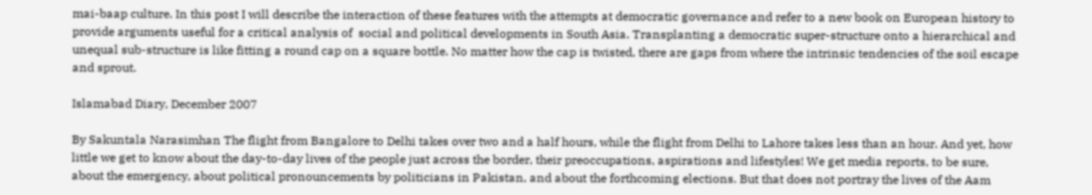mai-baap culture. In this post I will describe the interaction of these features with the attempts at democratic governance and refer to a new book on European history to provide arguments useful for a critical analysis of  social and political developments in South Asia. Transplanting a democratic super-structure onto a hierarchical and unequal sub-structure is like fitting a round cap on a square bottle. No matter how the cap is twisted, there are gaps from where the intrinsic tendencies of the soil escape and sprout.

Islamabad Diary, December 2007

By Sakuntala Narasimhan The flight from Bangalore to Delhi takes over two and a half hours, while the flight from Delhi to Lahore takes less than an hour. And yet, how little we get to know about the day-to-day lives of the people just across the border, their preoccupations, aspirations and lifestyles! We get media reports, to be sure, about the emergency, about political pronouncements by politicians in Pakistan, and about the forthcoming elections. But that does not portray the lives of the Aam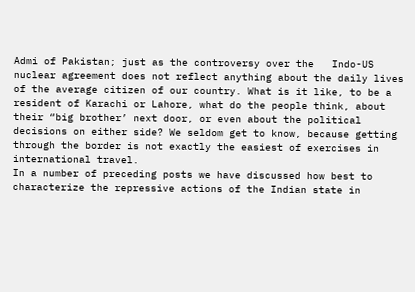Admi of Pakistan; just as the controversy over the   Indo-US nuclear agreement does not reflect anything about the daily lives of the average citizen of our country. What is it like, to be a resident of Karachi or Lahore, what do the people think, about their “big brother’ next door, or even about the political decisions on either side? We seldom get to know, because getting through the border is not exactly the easiest of exercises in international travel.
In a number of preceding posts we have discussed how best to characterize the repressive actions of the Indian state in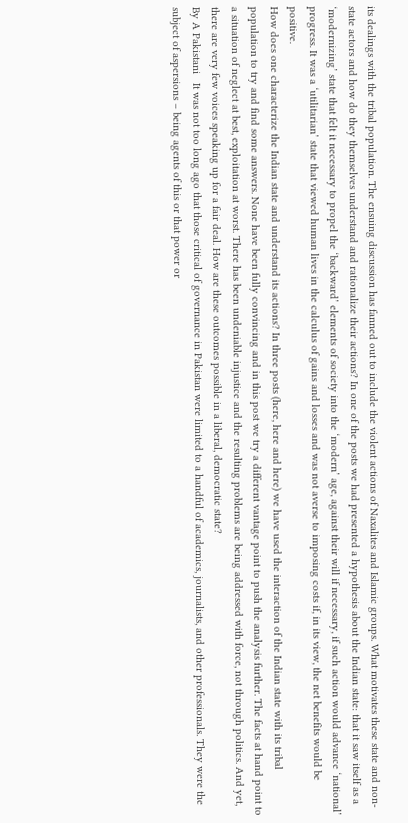its dealings with the tribal population. The ensuing discussion has fanned out to include the violent actions of Naxalites and Islamic groups. What motivates these state and non-state actors and how do they themselves understand and rationalize their actions? In one of the posts we had presented a hypothesis about the Indian state: that it saw itself as a ‘modernizing’ state that felt it necessary to propel the ‘backward’ elements of society into the ‘modern’ age, against their will if necessary, if such action would advance ‘national’ progress. It was a ‘utilitarian’ state that viewed human lives in the calculus of gains and losses and was not averse to imposing costs if, in its view, the net benefits would be positive.
How does one characterize the Indian state and understand its actions? In three posts (here, here and here) we have used the interaction of the Indian state with its tribal population to try and find some answers. None have been fully convincing and in this post we try a different vantage point to push the analysis further. The facts at hand point to a situation of neglect at best, exploitation at worst. There has been undeniable injustice and the resulting problems are being addressed with force, not through politics. And yet, there are very few voices speaking up for a fair deal. How are these outcomes possible in a liberal, democratic state?
By A Pakistani   It was not too long ago that those critical of governance in Pakistan were limited to a handful of academics, journalists, and other professionals. They were the subject of aspersions – being agents of this or that power or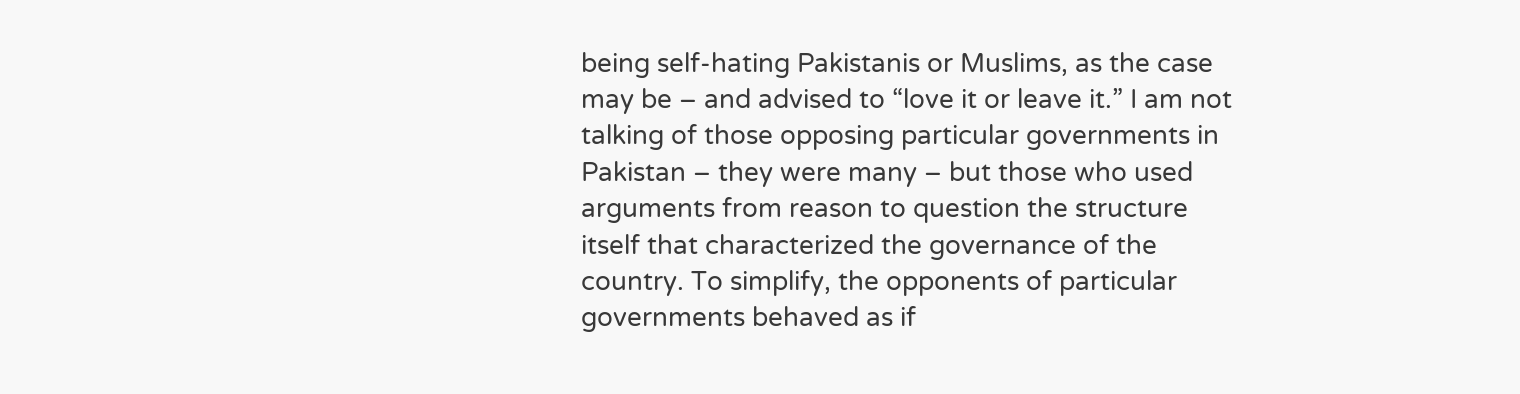being self-hating Pakistanis or Muslims, as the case may be – and advised to “love it or leave it.” I am not talking of those opposing particular governments in Pakistan – they were many – but those who used arguments from reason to question the structure itself that characterized the governance of the country. To simplify, the opponents of particular governments behaved as if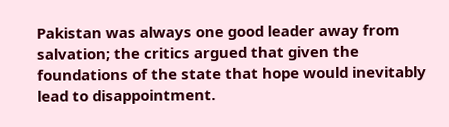Pakistan was always one good leader away from salvation; the critics argued that given the foundations of the state that hope would inevitably lead to disappointment.